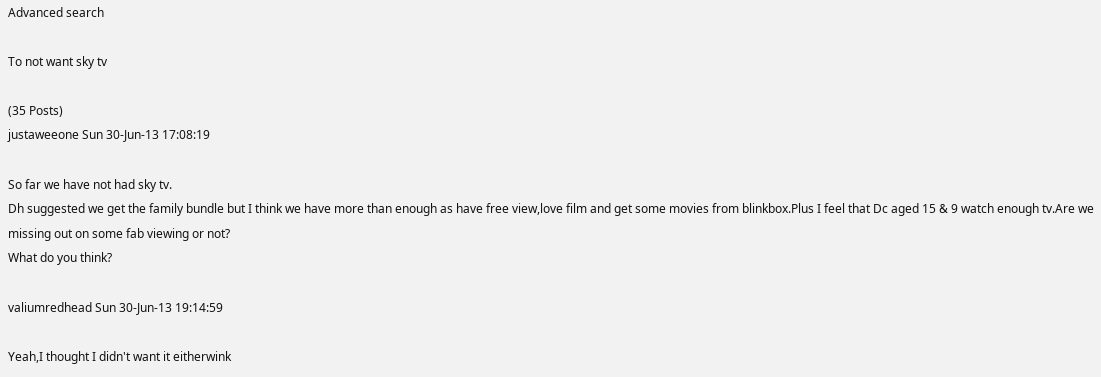Advanced search

To not want sky tv

(35 Posts)
justaweeone Sun 30-Jun-13 17:08:19

So far we have not had sky tv.
Dh suggested we get the family bundle but I think we have more than enough as have free view,love film and get some movies from blinkbox.Plus I feel that Dc aged 15 & 9 watch enough tv.Are we missing out on some fab viewing or not?
What do you think?

valiumredhead Sun 30-Jun-13 19:14:59

Yeah,I thought I didn't want it eitherwink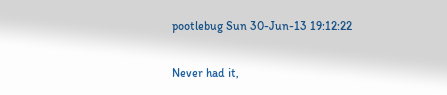pootlebug Sun 30-Jun-13 19:12:22

Never had it,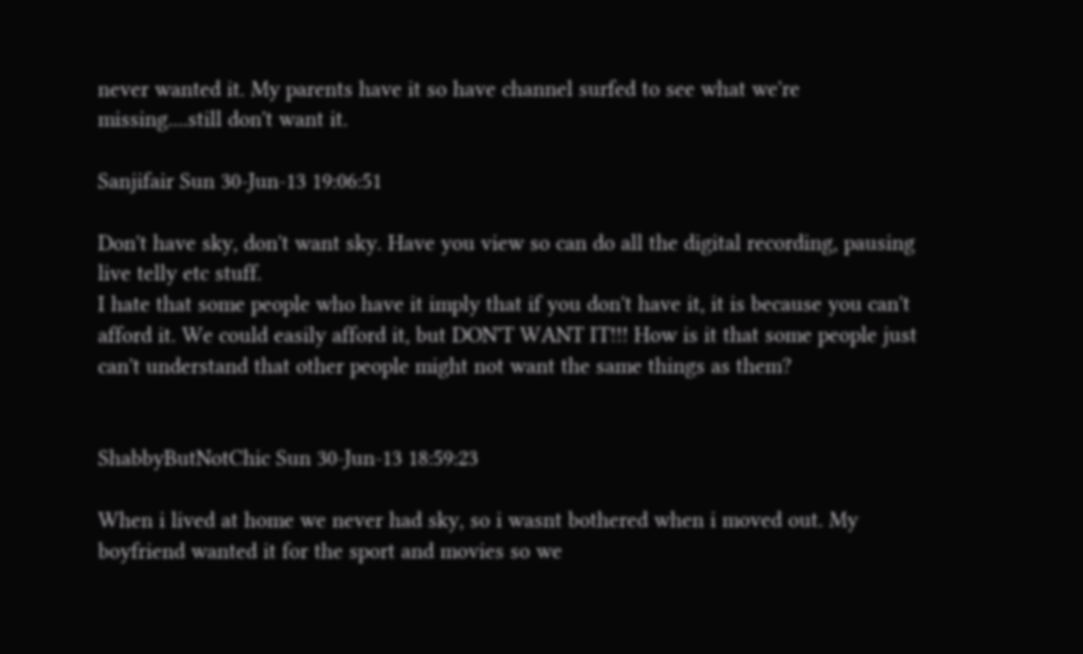never wanted it. My parents have it so have channel surfed to see what we're missing....still don't want it.

Sanjifair Sun 30-Jun-13 19:06:51

Don't have sky, don't want sky. Have you view so can do all the digital recording, pausing live telly etc stuff.
I hate that some people who have it imply that if you don't have it, it is because you can't afford it. We could easily afford it, but DON'T WANT IT!!! How is it that some people just can't understand that other people might not want the same things as them?


ShabbyButNotChic Sun 30-Jun-13 18:59:23

When i lived at home we never had sky, so i wasnt bothered when i moved out. My boyfriend wanted it for the sport and movies so we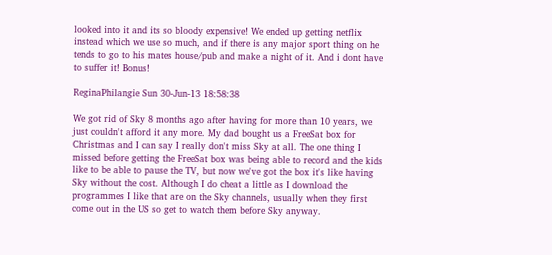looked into it and its so bloody expensive! We ended up getting netflix instead which we use so much, and if there is any major sport thing on he tends to go to his mates house/pub and make a night of it. And i dont have to suffer it! Bonus!

ReginaPhilangie Sun 30-Jun-13 18:58:38

We got rid of Sky 8 months ago after having for more than 10 years, we just couldn't afford it any more. My dad bought us a FreeSat box for Christmas and I can say I really don't miss Sky at all. The one thing I missed before getting the FreeSat box was being able to record and the kids like to be able to pause the TV, but now we've got the box it's like having Sky without the cost. Although I do cheat a little as I download the programmes I like that are on the Sky channels, usually when they first come out in the US so get to watch them before Sky anyway.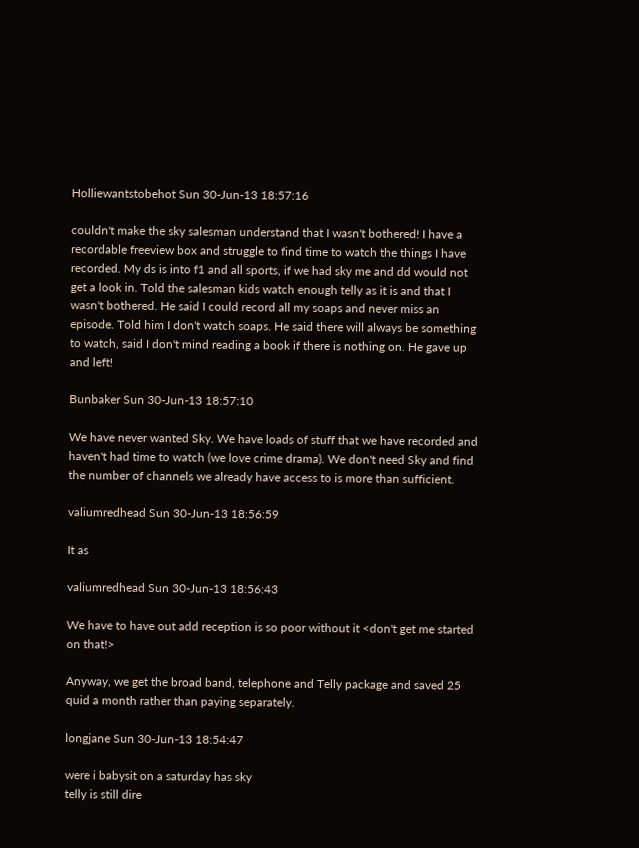Holliewantstobehot Sun 30-Jun-13 18:57:16

couldn't make the sky salesman understand that I wasn't bothered! I have a recordable freeview box and struggle to find time to watch the things I have recorded. My ds is into f1 and all sports, if we had sky me and dd would not get a look in. Told the salesman kids watch enough telly as it is and that I wasn't bothered. He said I could record all my soaps and never miss an episode. Told him I don't watch soaps. He said there will always be something to watch, said I don't mind reading a book if there is nothing on. He gave up and left!

Bunbaker Sun 30-Jun-13 18:57:10

We have never wanted Sky. We have loads of stuff that we have recorded and haven't had time to watch (we love crime drama). We don't need Sky and find the number of channels we already have access to is more than sufficient.

valiumredhead Sun 30-Jun-13 18:56:59

It as

valiumredhead Sun 30-Jun-13 18:56:43

We have to have out add reception is so poor without it <don't get me started on that!>

Anyway, we get the broad band, telephone and Telly package and saved 25 quid a month rather than paying separately.

longjane Sun 30-Jun-13 18:54:47

were i babysit on a saturday has sky
telly is still dire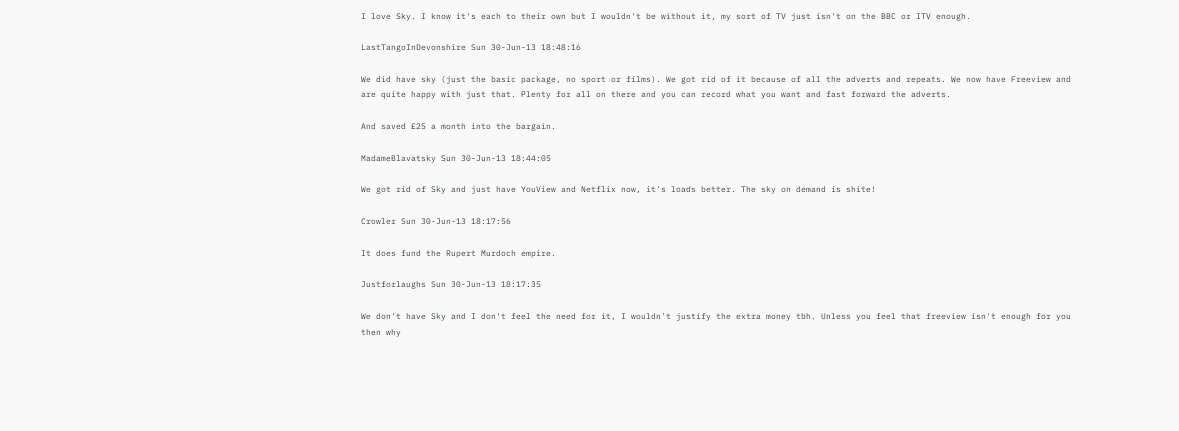I love Sky. I know it's each to their own but I wouldn't be without it, my sort of TV just isn't on the BBC or ITV enough.

LastTangoInDevonshire Sun 30-Jun-13 18:48:16

We did have sky (just the basic package, no sport or films). We got rid of it because of all the adverts and repeats. We now have Freeview and are quite happy with just that. Plenty for all on there and you can record what you want and fast forward the adverts.

And saved £25 a month into the bargain.

MadameBlavatsky Sun 30-Jun-13 18:44:05

We got rid of Sky and just have YouView and Netflix now, it's loads better. The sky on demand is shite!

Crowler Sun 30-Jun-13 18:17:56

It does fund the Rupert Murdoch empire.

Justforlaughs Sun 30-Jun-13 18:17:35

We don't have Sky and I don't feel the need for it, I wouldn't justify the extra money tbh. Unless you feel that freeview isn't enough for you then why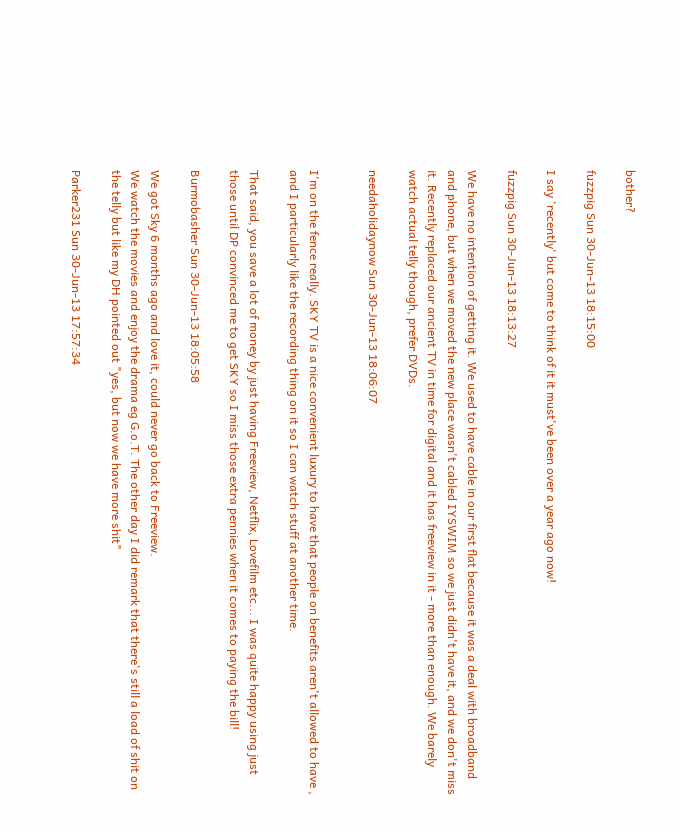bother?

fuzzpig Sun 30-Jun-13 18:15:00

I say 'recently' but come to think of it it must've been over a year ago now!

fuzzpig Sun 30-Jun-13 18:13:27

We have no intention of getting it. We used to have cable in our first flat because it was a deal with broadband and phone, but when we moved the new place wasn't cabled IYSWIM so we just didn't have it, and we don't miss it. Recently replaced our ancient TV in time for digital and it has freeview in it - more than enough. We barely watch actual telly though, prefer DVDs.

needaholidaynow Sun 30-Jun-13 18:06:07


I'm on the fence really. SKY TV is a nice convenient luxury to have that people on benefits aren't allowed to have , and I particularly like the recording thing on it so I can watch stuff at another time.

That said, you save a lot of money by just having Freeview, Netflix, Lovefilm etc... I was quite happy using just those until DP convinced me to get SKY so I miss those extra pennies when it comes to paying the bill!

Burmobasher Sun 30-Jun-13 18:05:58

We got Sky 6 months ago and love it, could never go back to Freeview.
We watch the movies and enjoy the drama eg G.o.T. The other day I did remark that there's still a load of shit on the telly but like my DH pointed out "yes, but now we have more shit"

Parker231 Sun 30-Jun-13 17:57:34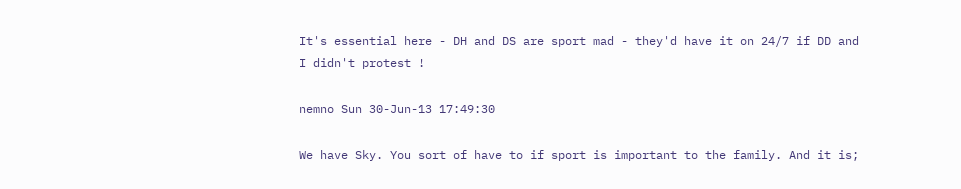It's essential here - DH and DS are sport mad - they'd have it on 24/7 if DD and I didn't protest !

nemno Sun 30-Jun-13 17:49:30

We have Sky. You sort of have to if sport is important to the family. And it is;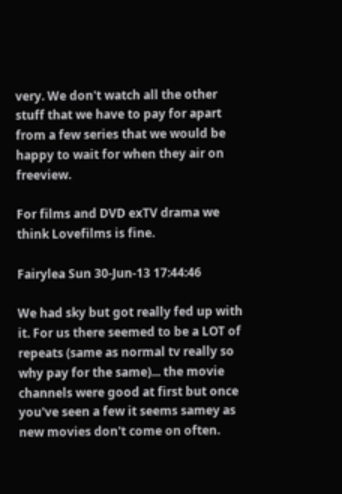very. We don't watch all the other stuff that we have to pay for apart from a few series that we would be happy to wait for when they air on freeview.

For films and DVD exTV drama we think Lovefilms is fine.

Fairylea Sun 30-Jun-13 17:44:46

We had sky but got really fed up with it. For us there seemed to be a LOT of repeats (same as normal tv really so why pay for the same)... the movie channels were good at first but once you've seen a few it seems samey as new movies don't come on often.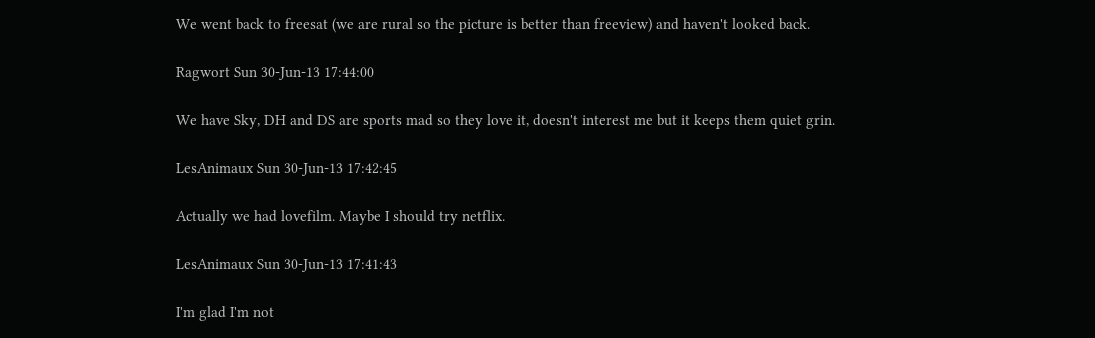We went back to freesat (we are rural so the picture is better than freeview) and haven't looked back.

Ragwort Sun 30-Jun-13 17:44:00

We have Sky, DH and DS are sports mad so they love it, doesn't interest me but it keeps them quiet grin.

LesAnimaux Sun 30-Jun-13 17:42:45

Actually we had lovefilm. Maybe I should try netflix.

LesAnimaux Sun 30-Jun-13 17:41:43

I'm glad I'm not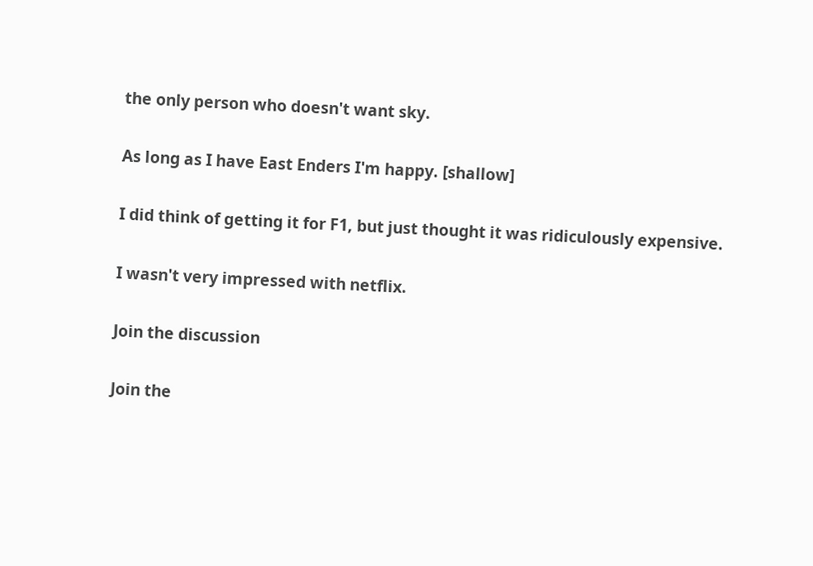the only person who doesn't want sky.

As long as I have East Enders I'm happy. [shallow]

I did think of getting it for F1, but just thought it was ridiculously expensive.

I wasn't very impressed with netflix.

Join the discussion

Join the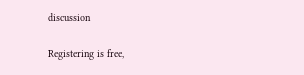discussion

Registering is free,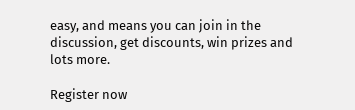easy, and means you can join in the discussion, get discounts, win prizes and lots more.

Register now